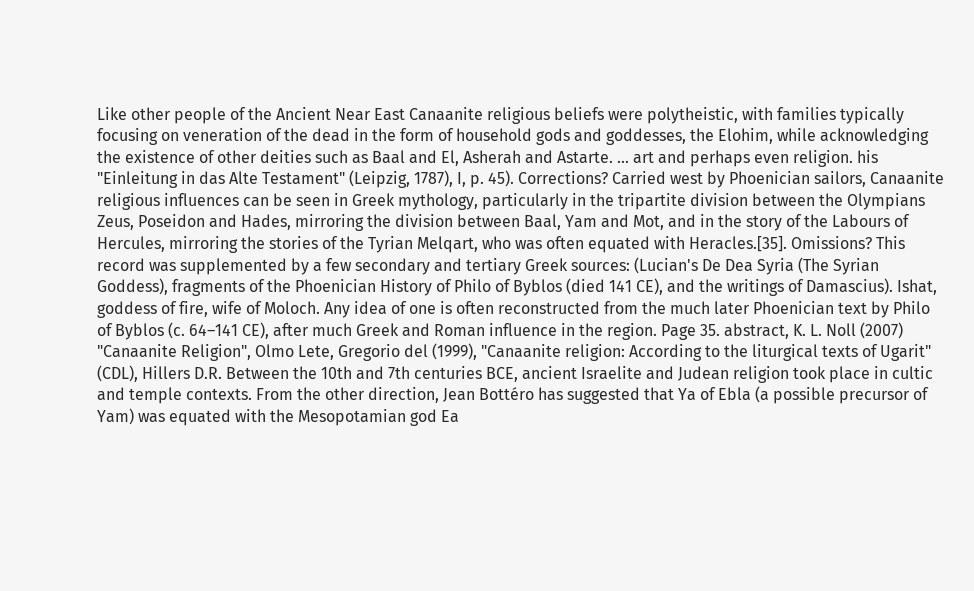Like other people of the Ancient Near East Canaanite religious beliefs were polytheistic, with families typically focusing on veneration of the dead in the form of household gods and goddesses, the Elohim, while acknowledging the existence of other deities such as Baal and El, Asherah and Astarte. ... art and perhaps even religion. his "Einleitung in das Alte Testament" (Leipzig, 1787), I, p. 45). Corrections? Carried west by Phoenician sailors, Canaanite religious influences can be seen in Greek mythology, particularly in the tripartite division between the Olympians Zeus, Poseidon and Hades, mirroring the division between Baal, Yam and Mot, and in the story of the Labours of Hercules, mirroring the stories of the Tyrian Melqart, who was often equated with Heracles.[35]. Omissions? This record was supplemented by a few secondary and tertiary Greek sources: (Lucian's De Dea Syria (The Syrian Goddess), fragments of the Phoenician History of Philo of Byblos (died 141 CE), and the writings of Damascius). Ishat, goddess of fire, wife of Moloch. Any idea of one is often reconstructed from the much later Phoenician text by Philo of Byblos (c. 64–141 CE), after much Greek and Roman influence in the region. Page 35. abstract, K. L. Noll (2007) "Canaanite Religion", Olmo Lete, Gregorio del (1999), "Canaanite religion: According to the liturgical texts of Ugarit" (CDL), Hillers D.R. Between the 10th and 7th centuries BCE, ancient Israelite and Judean religion took place in cultic and temple contexts. From the other direction, Jean Bottéro has suggested that Ya of Ebla (a possible precursor of Yam) was equated with the Mesopotamian god Ea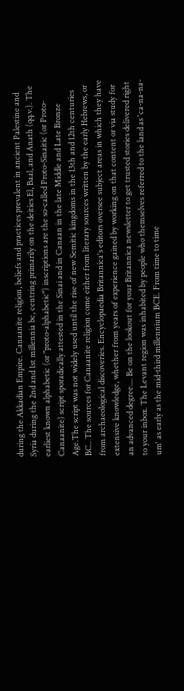during the Akkadian Empire. Canaanite religion, beliefs and practices prevalent in ancient Palestine and Syria during the 2nd and 1st millennia bc, centring primarily on the deities El, Baal, and Anath (qq.v.). The earliest known alphabetic (or "proto-alphabetic") inscriptions are the so-called Proto-Sinaitic (or Proto-Canaanite) script sporadically attested in the Sinai and in Canaan in the late Middle and Late Bronze Age.The script was not widely used until the rise of new Semitic kingdoms in the 13th and 12th centuries BC.. The sources for Canaanite religion come either from literary sources written by the early Hebrews, or from archaeological discoveries. Encyclopaedia Britannica's editors oversee subject areas in which they have extensive knowledge, whether from years of experience gained by working on that content or via study for an advanced degree.... Be on the lookout for your Britannica newsletter to get trusted stories delivered right to your inbox. The Levant region was inhabited by people who themselves referred to the land as 'ca-na-na-um' as early as the mid-third millennium BCE. From time to time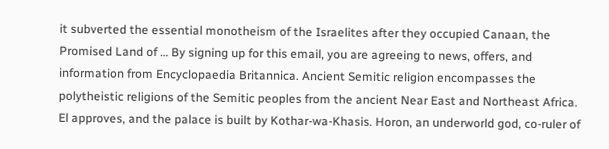it subverted the essential monotheism of the Israelites after they occupied Canaan, the Promised Land of … By signing up for this email, you are agreeing to news, offers, and information from Encyclopaedia Britannica. Ancient Semitic religion encompasses the polytheistic religions of the Semitic peoples from the ancient Near East and Northeast Africa. El approves, and the palace is built by Kothar-wa-Khasis. Horon, an underworld god, co-ruler of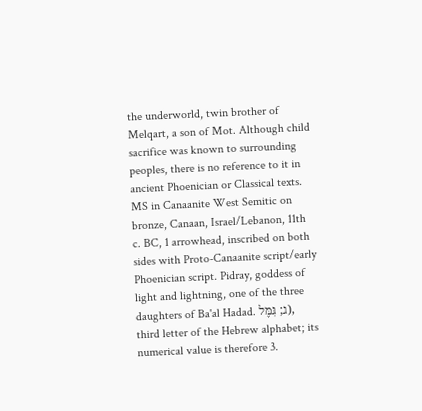the underworld, twin brother of Melqart, a son of Mot. Although child sacrifice was known to surrounding peoples, there is no reference to it in ancient Phoenician or Classical texts. MS in Canaanite West Semitic on bronze, Canaan, Israel/Lebanon, 11th c. BC, 1 arrowhead, inscribed on both sides with Proto-Canaanite script/early Phoenician script. Pidray, goddess of light and lightning, one of the three daughters of Ba'al Hadad. ג; גִּמֶּל), third letter of the Hebrew alphabet; its numerical value is therefore 3.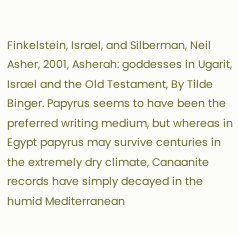Finkelstein, Israel, and Silberman, Neil Asher, 2001, Asherah: goddesses in Ugarit, Israel and the Old Testament, By Tilde Binger. Papyrus seems to have been the preferred writing medium, but whereas in Egypt papyrus may survive centuries in the extremely dry climate, Canaanite records have simply decayed in the humid Mediterranean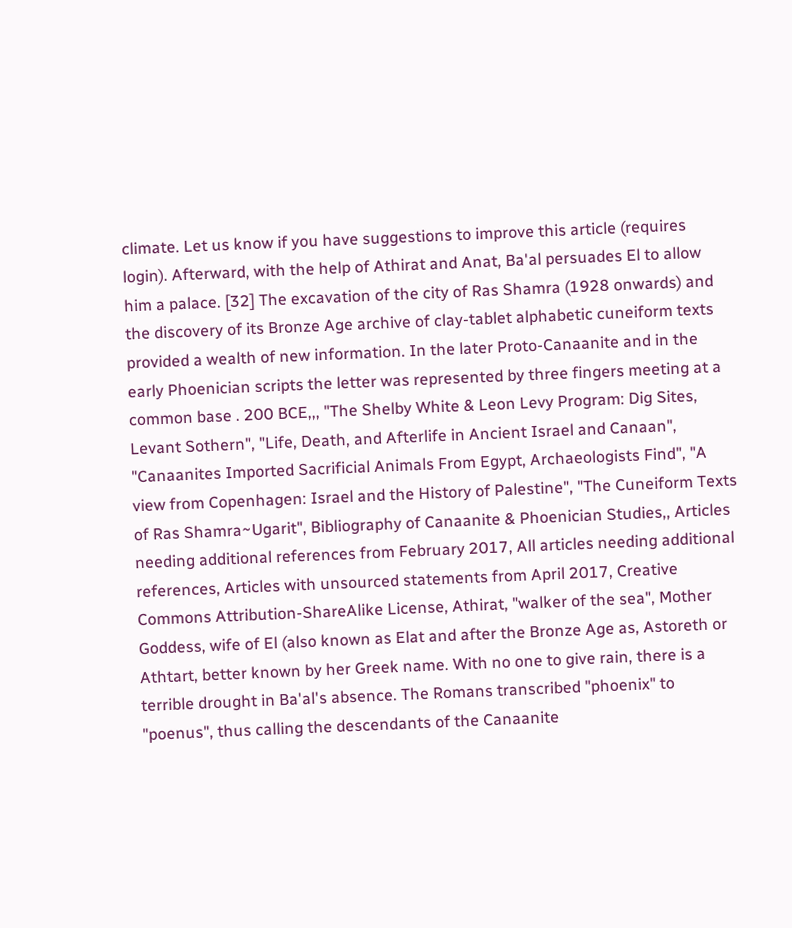climate. Let us know if you have suggestions to improve this article (requires login). Afterward, with the help of Athirat and Anat, Ba'al persuades El to allow him a palace. [32] The excavation of the city of Ras Shamra (1928 onwards) and the discovery of its Bronze Age archive of clay-tablet alphabetic cuneiform texts provided a wealth of new information. In the later Proto-Canaanite and in the early Phoenician scripts the letter was represented by three fingers meeting at a common base . 200 BCE,,, "The Shelby White & Leon Levy Program: Dig Sites, Levant Sothern", "Life, Death, and Afterlife in Ancient Israel and Canaan", "Canaanites Imported Sacrificial Animals From Egypt, Archaeologists Find", "A view from Copenhagen: Israel and the History of Palestine", "The Cuneiform Texts of Ras Shamra~Ugarit", Bibliography of Canaanite & Phoenician Studies,, Articles needing additional references from February 2017, All articles needing additional references, Articles with unsourced statements from April 2017, Creative Commons Attribution-ShareAlike License, Athirat, "walker of the sea", Mother Goddess, wife of El (also known as Elat and after the Bronze Age as, Astoreth or Athtart, better known by her Greek name. With no one to give rain, there is a terrible drought in Ba'al's absence. The Romans transcribed "phoenix" to "poenus", thus calling the descendants of the Canaanite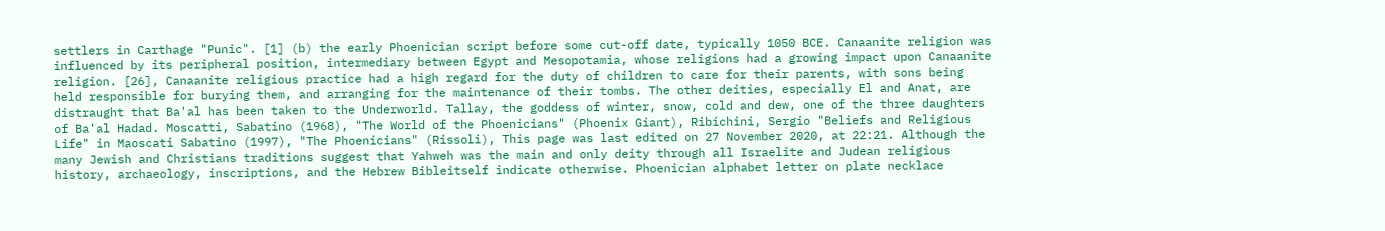settlers in Carthage "Punic". [1] (b) the early Phoenician script before some cut-off date, typically 1050 BCE. Canaanite religion was influenced by its peripheral position, intermediary between Egypt and Mesopotamia, whose religions had a growing impact upon Canaanite religion. [26], Canaanite religious practice had a high regard for the duty of children to care for their parents, with sons being held responsible for burying them, and arranging for the maintenance of their tombs. The other deities, especially El and Anat, are distraught that Ba'al has been taken to the Underworld. Tallay, the goddess of winter, snow, cold and dew, one of the three daughters of Ba'al Hadad. Moscatti, Sabatino (1968), "The World of the Phoenicians" (Phoenix Giant), Ribichini, Sergio "Beliefs and Religious Life" in Maoscati Sabatino (1997), "The Phoenicians" (Rissoli), This page was last edited on 27 November 2020, at 22:21. Although the many Jewish and Christians traditions suggest that Yahweh was the main and only deity through all Israelite and Judean religious history, archaeology, inscriptions, and the Hebrew Bibleitself indicate otherwise. Phoenician alphabet letter on plate necklace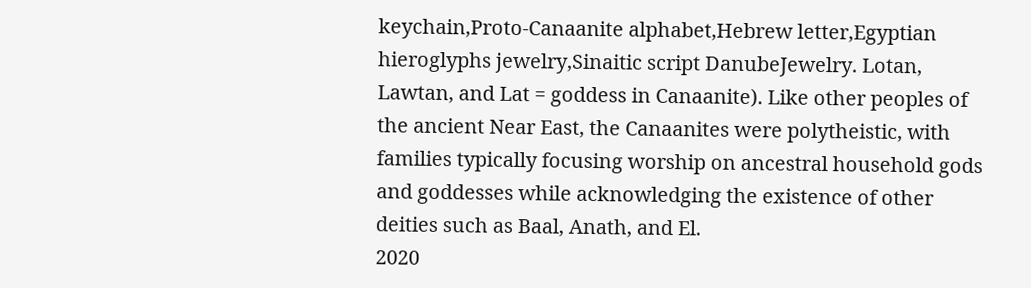keychain,Proto-Canaanite alphabet,Hebrew letter,Egyptian hieroglyphs jewelry,Sinaitic script DanubeJewelry. Lotan, Lawtan, and Lat = goddess in Canaanite). Like other peoples of the ancient Near East, the Canaanites were polytheistic, with families typically focusing worship on ancestral household gods and goddesses while acknowledging the existence of other deities such as Baal, Anath, and El.
2020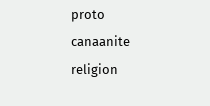proto canaanite religion